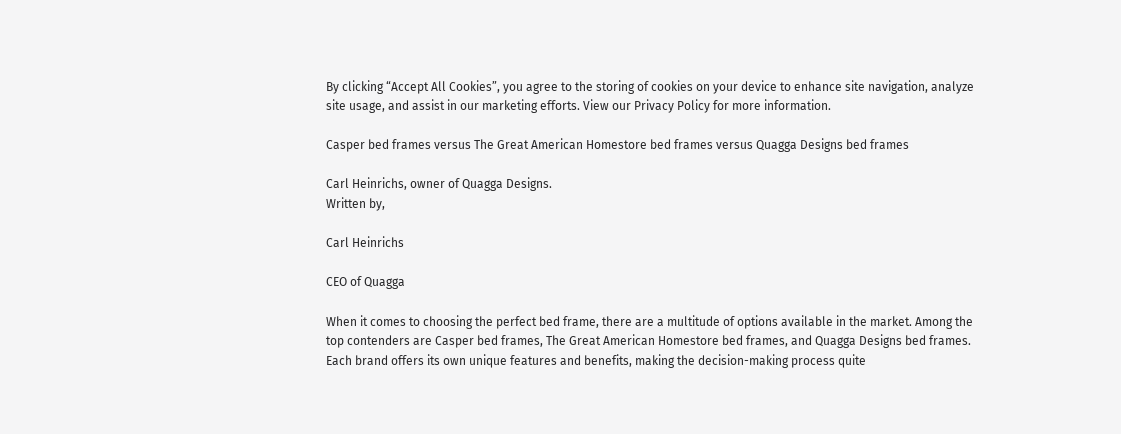By clicking “Accept All Cookies”, you agree to the storing of cookies on your device to enhance site navigation, analyze site usage, and assist in our marketing efforts. View our Privacy Policy for more information.

Casper bed frames versus The Great American Homestore bed frames versus Quagga Designs bed frames

Carl Heinrichs, owner of Quagga Designs.
Written by,

Carl Heinrichs

CEO of Quagga

When it comes to choosing the perfect bed frame, there are a multitude of options available in the market. Among the top contenders are Casper bed frames, The Great American Homestore bed frames, and Quagga Designs bed frames. Each brand offers its own unique features and benefits, making the decision-making process quite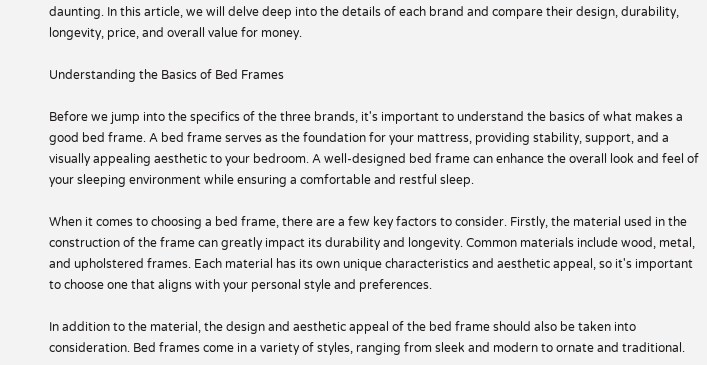daunting. In this article, we will delve deep into the details of each brand and compare their design, durability, longevity, price, and overall value for money.

Understanding the Basics of Bed Frames

Before we jump into the specifics of the three brands, it's important to understand the basics of what makes a good bed frame. A bed frame serves as the foundation for your mattress, providing stability, support, and a visually appealing aesthetic to your bedroom. A well-designed bed frame can enhance the overall look and feel of your sleeping environment while ensuring a comfortable and restful sleep.

When it comes to choosing a bed frame, there are a few key factors to consider. Firstly, the material used in the construction of the frame can greatly impact its durability and longevity. Common materials include wood, metal, and upholstered frames. Each material has its own unique characteristics and aesthetic appeal, so it's important to choose one that aligns with your personal style and preferences.

In addition to the material, the design and aesthetic appeal of the bed frame should also be taken into consideration. Bed frames come in a variety of styles, ranging from sleek and modern to ornate and traditional.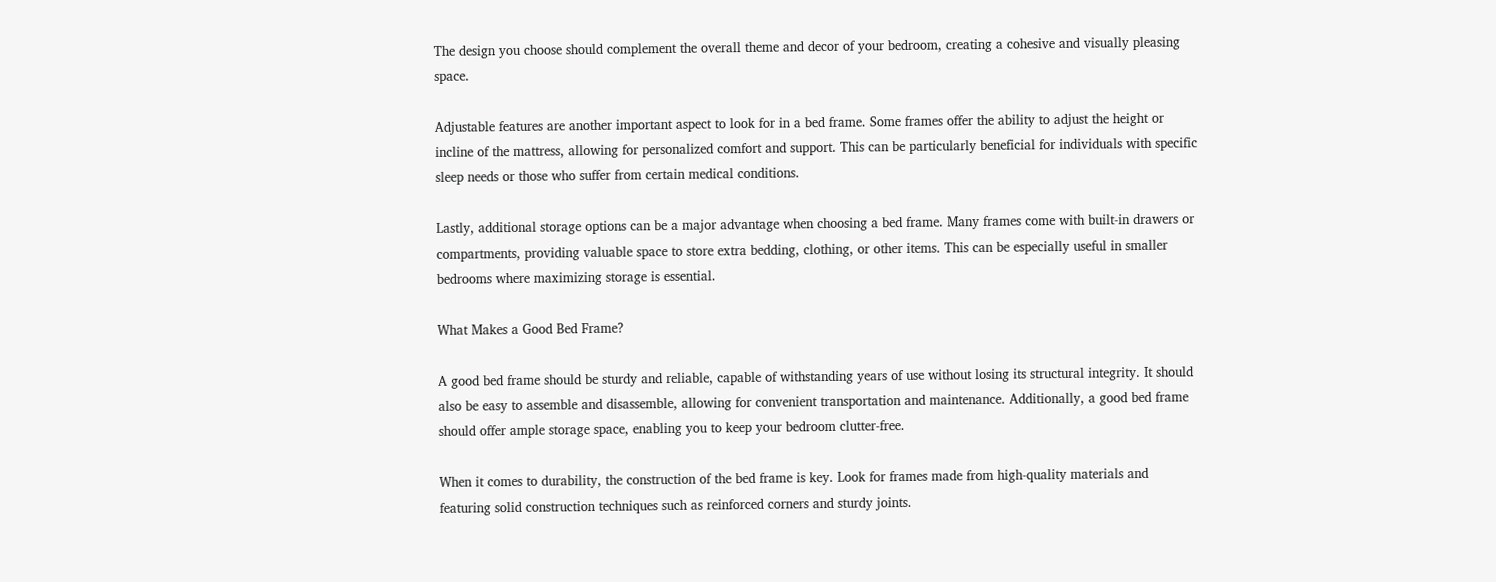The design you choose should complement the overall theme and decor of your bedroom, creating a cohesive and visually pleasing space.

Adjustable features are another important aspect to look for in a bed frame. Some frames offer the ability to adjust the height or incline of the mattress, allowing for personalized comfort and support. This can be particularly beneficial for individuals with specific sleep needs or those who suffer from certain medical conditions.

Lastly, additional storage options can be a major advantage when choosing a bed frame. Many frames come with built-in drawers or compartments, providing valuable space to store extra bedding, clothing, or other items. This can be especially useful in smaller bedrooms where maximizing storage is essential.

What Makes a Good Bed Frame?

A good bed frame should be sturdy and reliable, capable of withstanding years of use without losing its structural integrity. It should also be easy to assemble and disassemble, allowing for convenient transportation and maintenance. Additionally, a good bed frame should offer ample storage space, enabling you to keep your bedroom clutter-free.

When it comes to durability, the construction of the bed frame is key. Look for frames made from high-quality materials and featuring solid construction techniques such as reinforced corners and sturdy joints.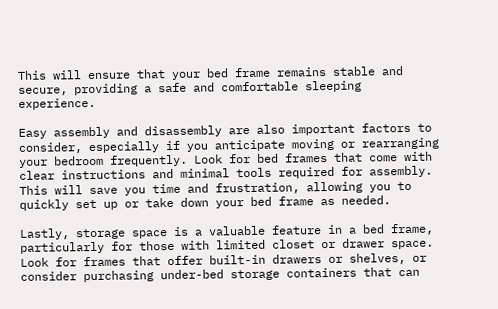This will ensure that your bed frame remains stable and secure, providing a safe and comfortable sleeping experience.

Easy assembly and disassembly are also important factors to consider, especially if you anticipate moving or rearranging your bedroom frequently. Look for bed frames that come with clear instructions and minimal tools required for assembly. This will save you time and frustration, allowing you to quickly set up or take down your bed frame as needed.

Lastly, storage space is a valuable feature in a bed frame, particularly for those with limited closet or drawer space. Look for frames that offer built-in drawers or shelves, or consider purchasing under-bed storage containers that can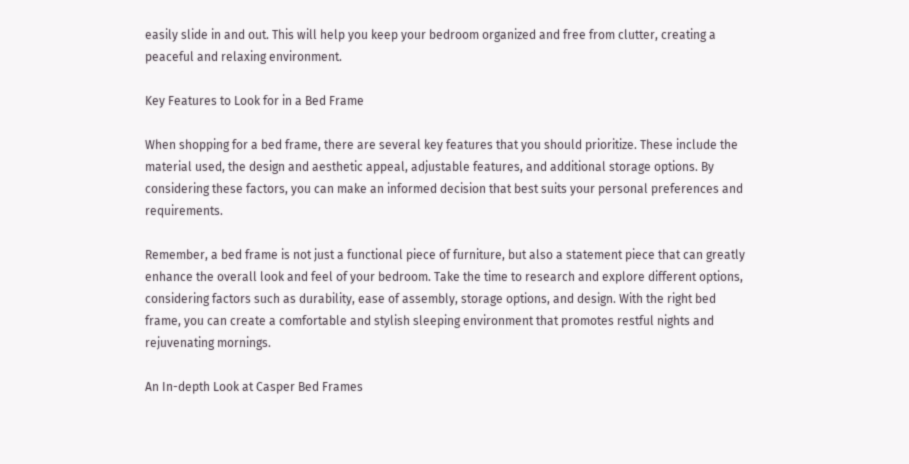easily slide in and out. This will help you keep your bedroom organized and free from clutter, creating a peaceful and relaxing environment.

Key Features to Look for in a Bed Frame

When shopping for a bed frame, there are several key features that you should prioritize. These include the material used, the design and aesthetic appeal, adjustable features, and additional storage options. By considering these factors, you can make an informed decision that best suits your personal preferences and requirements.

Remember, a bed frame is not just a functional piece of furniture, but also a statement piece that can greatly enhance the overall look and feel of your bedroom. Take the time to research and explore different options, considering factors such as durability, ease of assembly, storage options, and design. With the right bed frame, you can create a comfortable and stylish sleeping environment that promotes restful nights and rejuvenating mornings.

An In-depth Look at Casper Bed Frames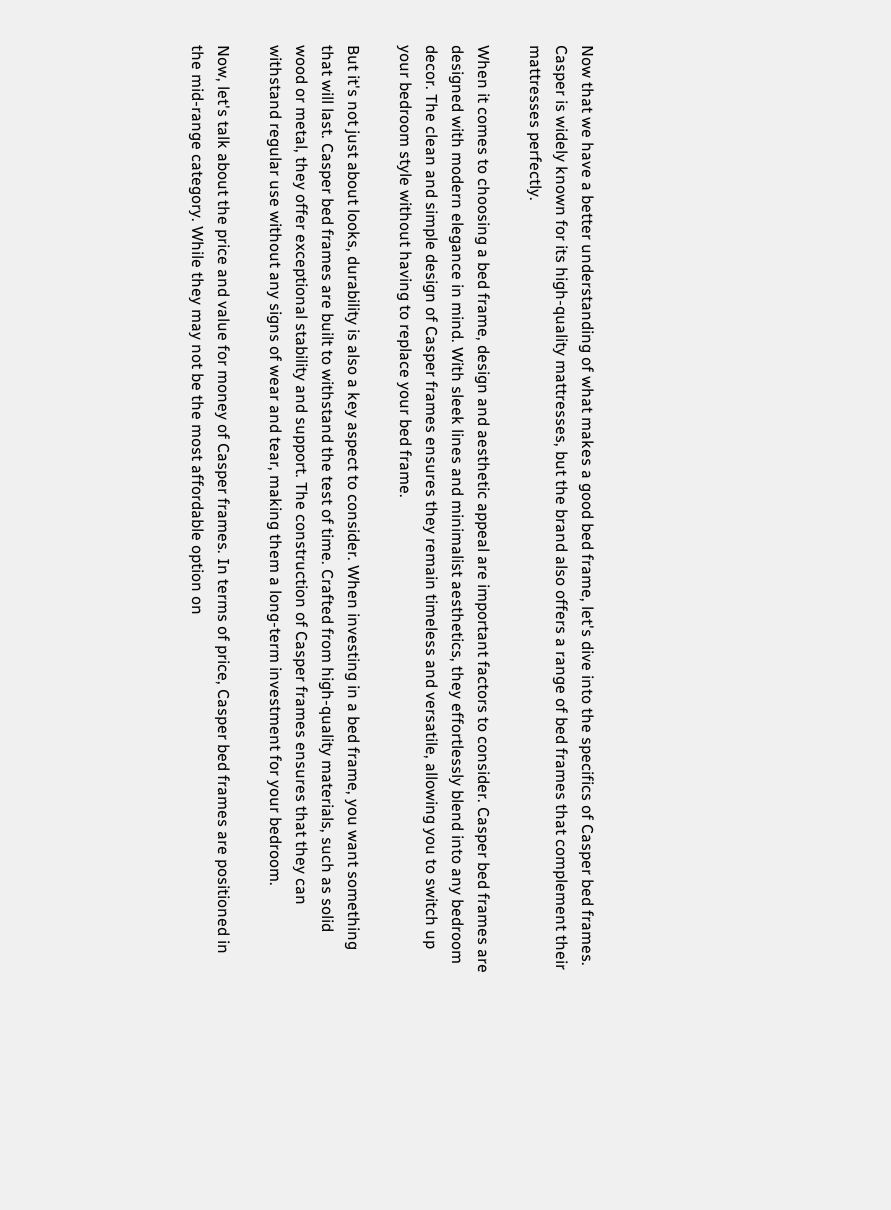Now that we have a better understanding of what makes a good bed frame, let's dive into the specifics of Casper bed frames. Casper is widely known for its high-quality mattresses, but the brand also offers a range of bed frames that complement their mattresses perfectly.

When it comes to choosing a bed frame, design and aesthetic appeal are important factors to consider. Casper bed frames are designed with modern elegance in mind. With sleek lines and minimalist aesthetics, they effortlessly blend into any bedroom decor. The clean and simple design of Casper frames ensures they remain timeless and versatile, allowing you to switch up your bedroom style without having to replace your bed frame.

But it's not just about looks, durability is also a key aspect to consider. When investing in a bed frame, you want something that will last. Casper bed frames are built to withstand the test of time. Crafted from high-quality materials, such as solid wood or metal, they offer exceptional stability and support. The construction of Casper frames ensures that they can withstand regular use without any signs of wear and tear, making them a long-term investment for your bedroom.

Now, let's talk about the price and value for money of Casper frames. In terms of price, Casper bed frames are positioned in the mid-range category. While they may not be the most affordable option on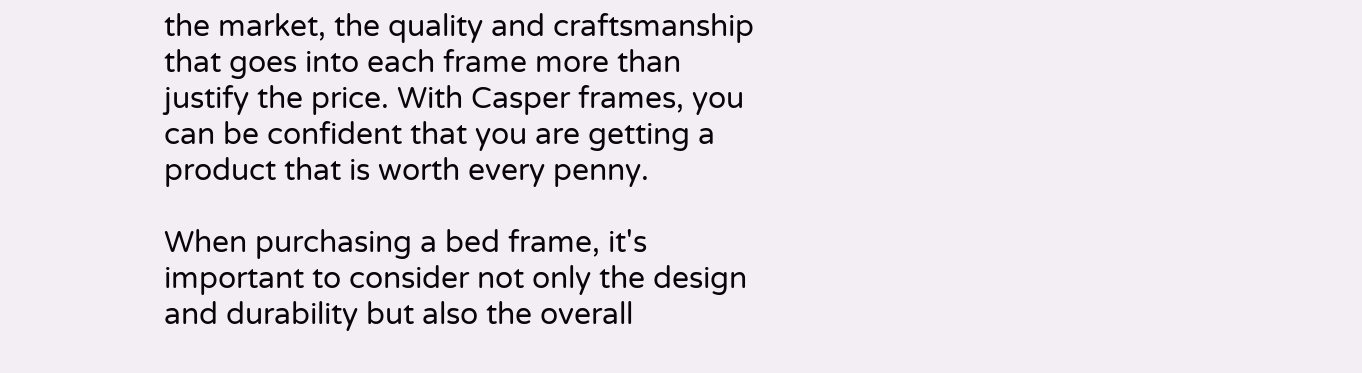the market, the quality and craftsmanship that goes into each frame more than justify the price. With Casper frames, you can be confident that you are getting a product that is worth every penny.

When purchasing a bed frame, it's important to consider not only the design and durability but also the overall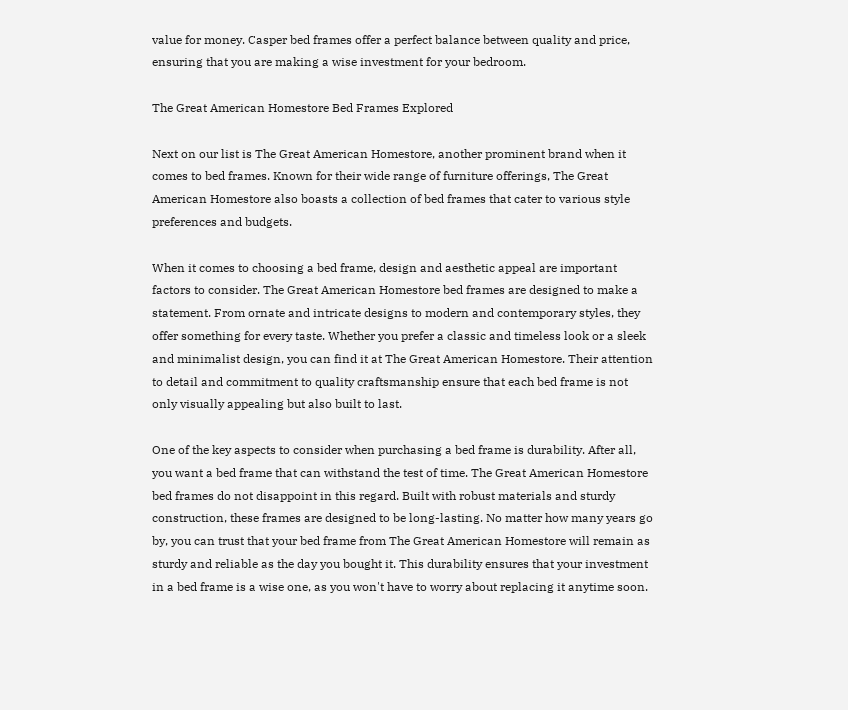value for money. Casper bed frames offer a perfect balance between quality and price, ensuring that you are making a wise investment for your bedroom.

The Great American Homestore Bed Frames Explored

Next on our list is The Great American Homestore, another prominent brand when it comes to bed frames. Known for their wide range of furniture offerings, The Great American Homestore also boasts a collection of bed frames that cater to various style preferences and budgets.

When it comes to choosing a bed frame, design and aesthetic appeal are important factors to consider. The Great American Homestore bed frames are designed to make a statement. From ornate and intricate designs to modern and contemporary styles, they offer something for every taste. Whether you prefer a classic and timeless look or a sleek and minimalist design, you can find it at The Great American Homestore. Their attention to detail and commitment to quality craftsmanship ensure that each bed frame is not only visually appealing but also built to last.

One of the key aspects to consider when purchasing a bed frame is durability. After all, you want a bed frame that can withstand the test of time. The Great American Homestore bed frames do not disappoint in this regard. Built with robust materials and sturdy construction, these frames are designed to be long-lasting. No matter how many years go by, you can trust that your bed frame from The Great American Homestore will remain as sturdy and reliable as the day you bought it. This durability ensures that your investment in a bed frame is a wise one, as you won't have to worry about replacing it anytime soon.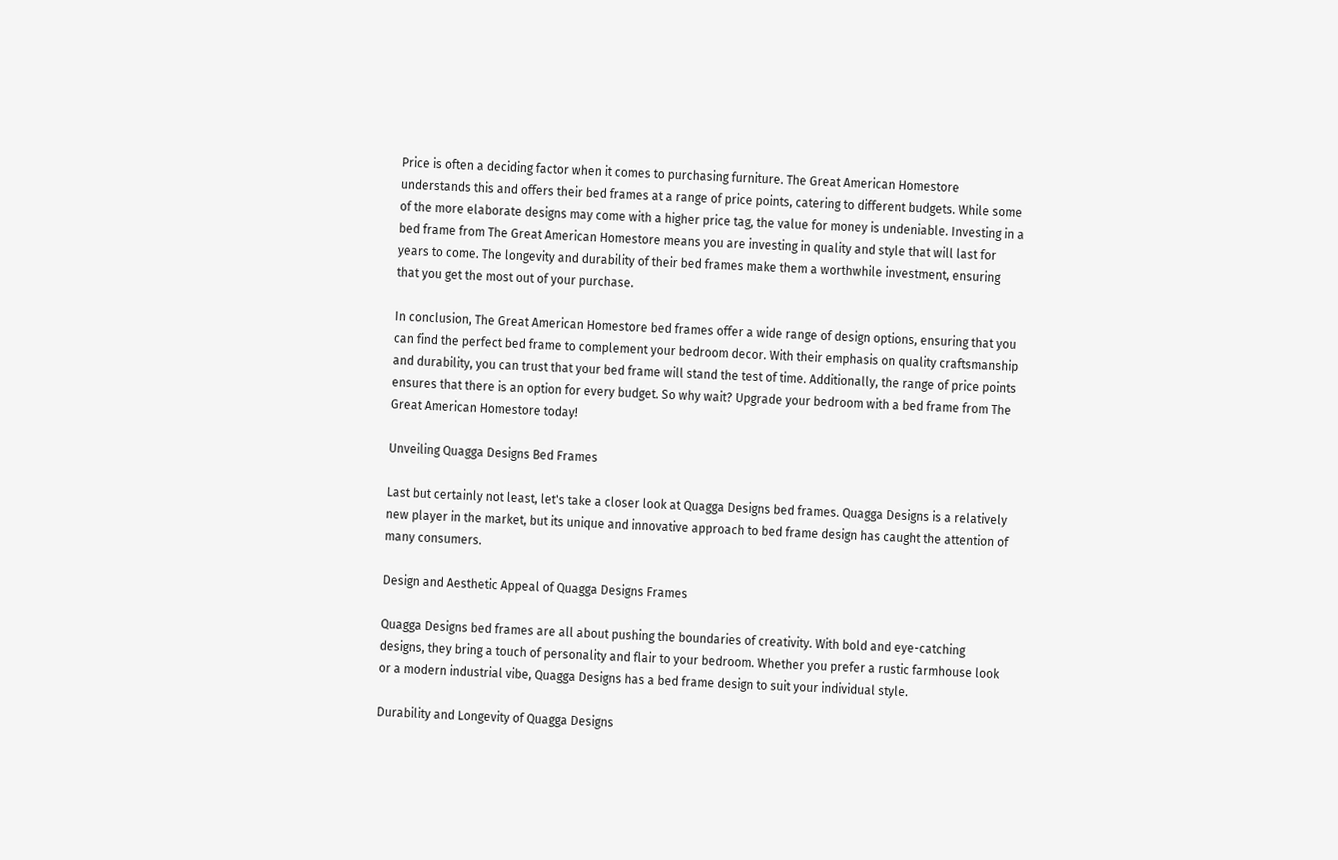Price is often a deciding factor when it comes to purchasing furniture. The Great American Homestore understands this and offers their bed frames at a range of price points, catering to different budgets. While some of the more elaborate designs may come with a higher price tag, the value for money is undeniable. Investing in a bed frame from The Great American Homestore means you are investing in quality and style that will last for years to come. The longevity and durability of their bed frames make them a worthwhile investment, ensuring that you get the most out of your purchase.

In conclusion, The Great American Homestore bed frames offer a wide range of design options, ensuring that you can find the perfect bed frame to complement your bedroom decor. With their emphasis on quality craftsmanship and durability, you can trust that your bed frame will stand the test of time. Additionally, the range of price points ensures that there is an option for every budget. So why wait? Upgrade your bedroom with a bed frame from The Great American Homestore today!

Unveiling Quagga Designs Bed Frames

Last but certainly not least, let's take a closer look at Quagga Designs bed frames. Quagga Designs is a relatively new player in the market, but its unique and innovative approach to bed frame design has caught the attention of many consumers.

Design and Aesthetic Appeal of Quagga Designs Frames

Quagga Designs bed frames are all about pushing the boundaries of creativity. With bold and eye-catching designs, they bring a touch of personality and flair to your bedroom. Whether you prefer a rustic farmhouse look or a modern industrial vibe, Quagga Designs has a bed frame design to suit your individual style.

Durability and Longevity of Quagga Designs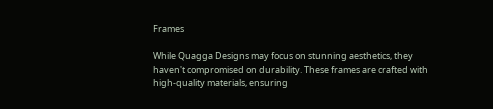Frames

While Quagga Designs may focus on stunning aesthetics, they haven't compromised on durability. These frames are crafted with high-quality materials, ensuring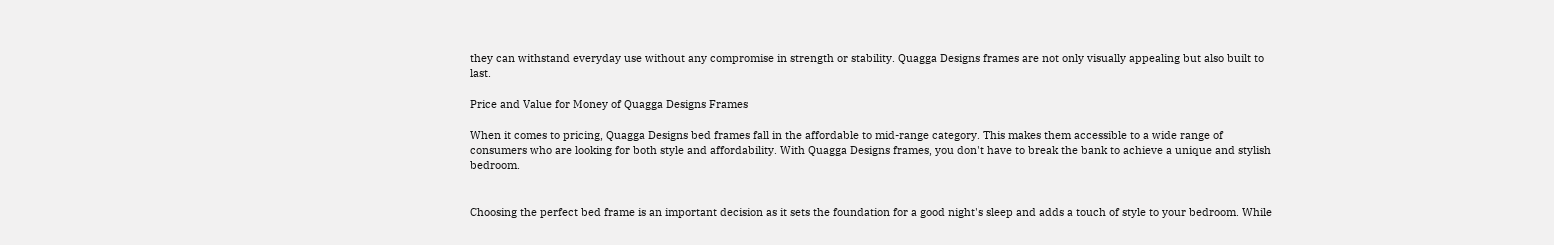they can withstand everyday use without any compromise in strength or stability. Quagga Designs frames are not only visually appealing but also built to last.

Price and Value for Money of Quagga Designs Frames

When it comes to pricing, Quagga Designs bed frames fall in the affordable to mid-range category. This makes them accessible to a wide range of consumers who are looking for both style and affordability. With Quagga Designs frames, you don't have to break the bank to achieve a unique and stylish bedroom.


Choosing the perfect bed frame is an important decision as it sets the foundation for a good night's sleep and adds a touch of style to your bedroom. While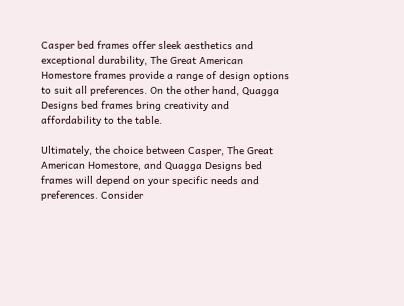Casper bed frames offer sleek aesthetics and exceptional durability, The Great American Homestore frames provide a range of design options to suit all preferences. On the other hand, Quagga Designs bed frames bring creativity and affordability to the table.

Ultimately, the choice between Casper, The Great American Homestore, and Quagga Designs bed frames will depend on your specific needs and preferences. Consider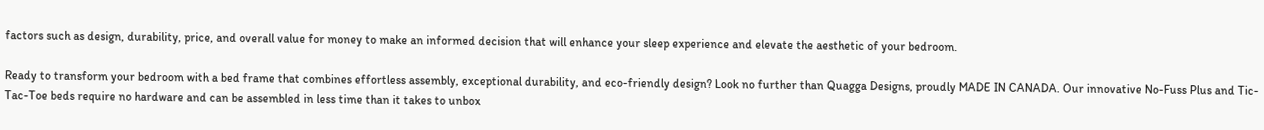factors such as design, durability, price, and overall value for money to make an informed decision that will enhance your sleep experience and elevate the aesthetic of your bedroom.

Ready to transform your bedroom with a bed frame that combines effortless assembly, exceptional durability, and eco-friendly design? Look no further than Quagga Designs, proudly MADE IN CANADA. Our innovative No-Fuss Plus and Tic-Tac-Toe beds require no hardware and can be assembled in less time than it takes to unbox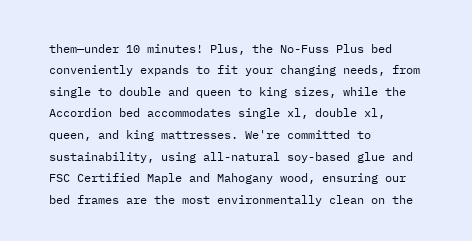them—under 10 minutes! Plus, the No-Fuss Plus bed conveniently expands to fit your changing needs, from single to double and queen to king sizes, while the Accordion bed accommodates single xl, double xl, queen, and king mattresses. We're committed to sustainability, using all-natural soy-based glue and FSC Certified Maple and Mahogany wood, ensuring our bed frames are the most environmentally clean on the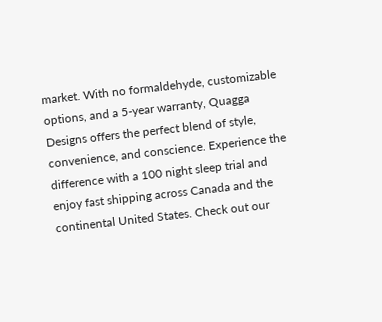market. With no formaldehyde, customizable options, and a 5-year warranty, Quagga Designs offers the perfect blend of style, convenience, and conscience. Experience the difference with a 100 night sleep trial and enjoy fast shipping across Canada and the continental United States. Check out our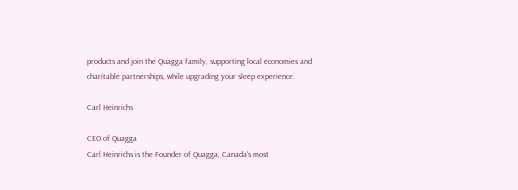products and join the Quagga family, supporting local economies and charitable partnerships, while upgrading your sleep experience.

Carl Heinrichs

CEO of Quagga
Carl Heinrichs is the Founder of Quagga, Canada's most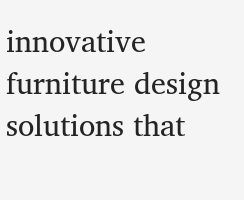innovative furniture design solutions that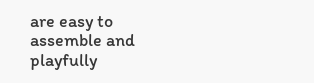are easy to assemble and playfully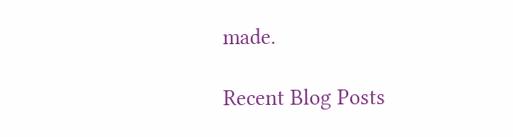made.

Recent Blog Posts